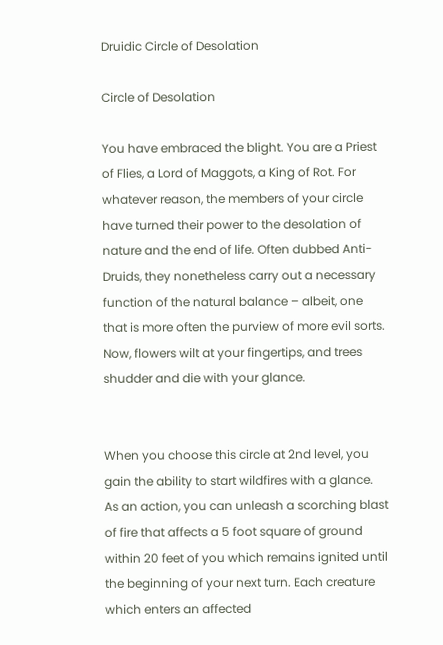Druidic Circle of Desolation

Circle of Desolation

You have embraced the blight. You are a Priest of Flies, a Lord of Maggots, a King of Rot. For whatever reason, the members of your circle have turned their power to the desolation of nature and the end of life. Often dubbed Anti-Druids, they nonetheless carry out a necessary function of the natural balance – albeit, one that is more often the purview of more evil sorts. Now, flowers wilt at your fingertips, and trees shudder and die with your glance.


When you choose this circle at 2nd level, you gain the ability to start wildfires with a glance. As an action, you can unleash a scorching blast of fire that affects a 5 foot square of ground within 20 feet of you which remains ignited until the beginning of your next turn. Each creature which enters an affected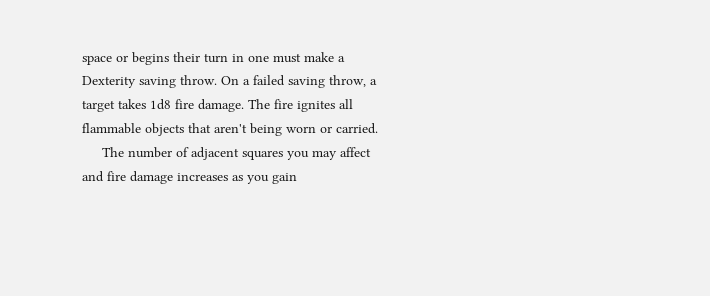space or begins their turn in one must make a Dexterity saving throw. On a failed saving throw, a target takes 1d8 fire damage. The fire ignites all flammable objects that aren't being worn or carried.
     The number of adjacent squares you may affect and fire damage increases as you gain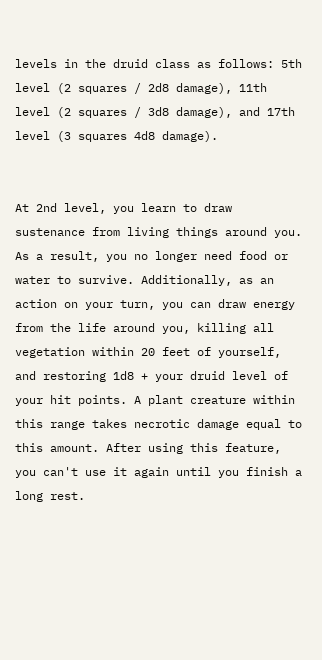levels in the druid class as follows: 5th level (2 squares / 2d8 damage), 11th level (2 squares / 3d8 damage), and 17th level (3 squares 4d8 damage).


At 2nd level, you learn to draw sustenance from living things around you. As a result, you no longer need food or water to survive. Additionally, as an action on your turn, you can draw energy from the life around you, killing all vegetation within 20 feet of yourself, and restoring 1d8 + your druid level of your hit points. A plant creature within this range takes necrotic damage equal to this amount. After using this feature, you can't use it again until you finish a long rest.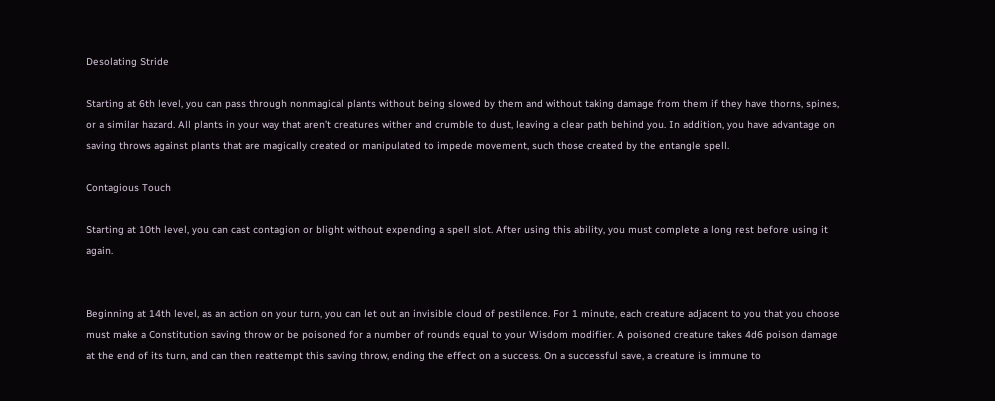Desolating Stride

Starting at 6th level, you can pass through nonmagical plants without being slowed by them and without taking damage from them if they have thorns, spines, or a similar hazard. All plants in your way that aren’t creatures wither and crumble to dust, leaving a clear path behind you. In addition, you have advantage on saving throws against plants that are magically created or manipulated to impede movement, such those created by the entangle spell.

Contagious Touch

Starting at 10th level, you can cast contagion or blight without expending a spell slot. After using this ability, you must complete a long rest before using it again.


Beginning at 14th level, as an action on your turn, you can let out an invisible cloud of pestilence. For 1 minute, each creature adjacent to you that you choose must make a Constitution saving throw or be poisoned for a number of rounds equal to your Wisdom modifier. A poisoned creature takes 4d6 poison damage at the end of its turn, and can then reattempt this saving throw, ending the effect on a success. On a successful save, a creature is immune to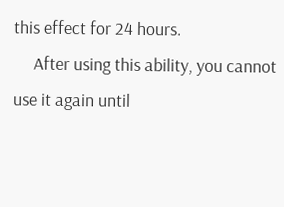this effect for 24 hours.
     After using this ability, you cannot use it again until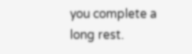you complete a long rest.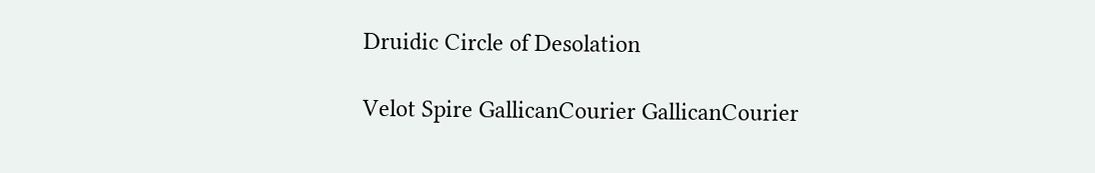Druidic Circle of Desolation

Velot Spire GallicanCourier GallicanCourier